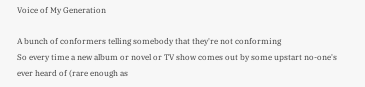Voice of My Generation

A bunch of conformers telling somebody that they're not conforming
So every time a new album or novel or TV show comes out by some upstart no-one's ever heard of (rare enough as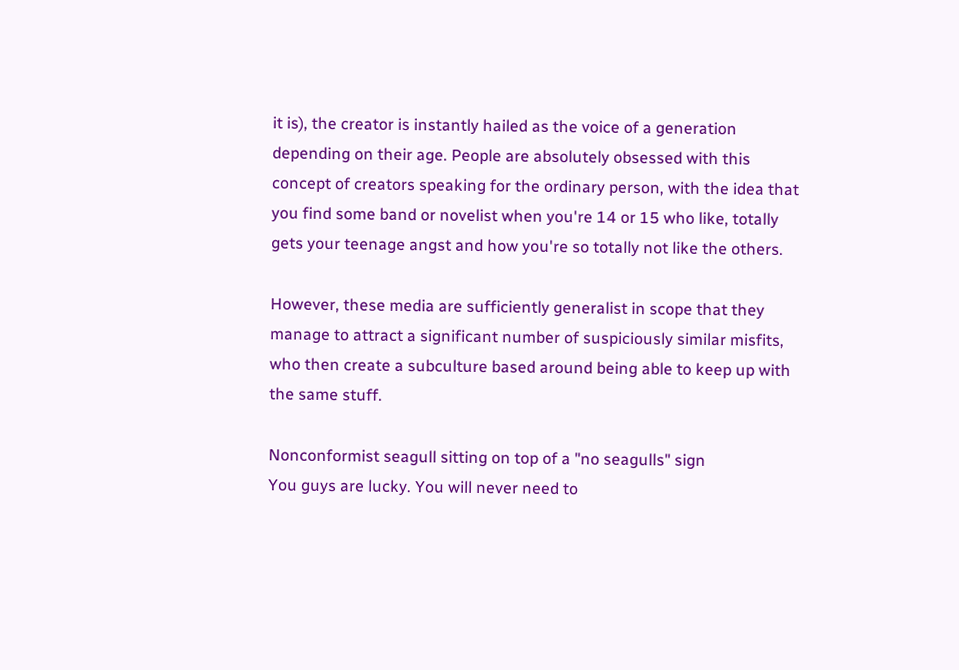it is), the creator is instantly hailed as the voice of a generation depending on their age. People are absolutely obsessed with this concept of creators speaking for the ordinary person, with the idea that you find some band or novelist when you're 14 or 15 who like, totally gets your teenage angst and how you're so totally not like the others.

However, these media are sufficiently generalist in scope that they manage to attract a significant number of suspiciously similar misfits, who then create a subculture based around being able to keep up with the same stuff.

Nonconformist seagull sitting on top of a "no seagulls" sign
You guys are lucky. You will never need to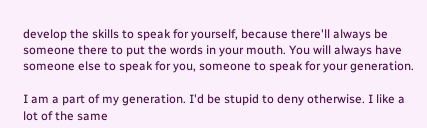develop the skills to speak for yourself, because there'll always be someone there to put the words in your mouth. You will always have someone else to speak for you, someone to speak for your generation.

I am a part of my generation. I'd be stupid to deny otherwise. I like a lot of the same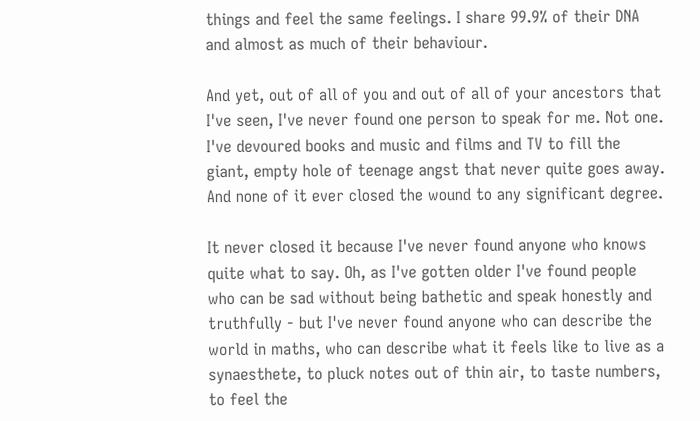things and feel the same feelings. I share 99.9% of their DNA and almost as much of their behaviour.

And yet, out of all of you and out of all of your ancestors that I've seen, I've never found one person to speak for me. Not one. I've devoured books and music and films and TV to fill the giant, empty hole of teenage angst that never quite goes away. And none of it ever closed the wound to any significant degree.

It never closed it because I've never found anyone who knows quite what to say. Oh, as I've gotten older I've found people who can be sad without being bathetic and speak honestly and truthfully - but I've never found anyone who can describe the world in maths, who can describe what it feels like to live as a synaesthete, to pluck notes out of thin air, to taste numbers, to feel the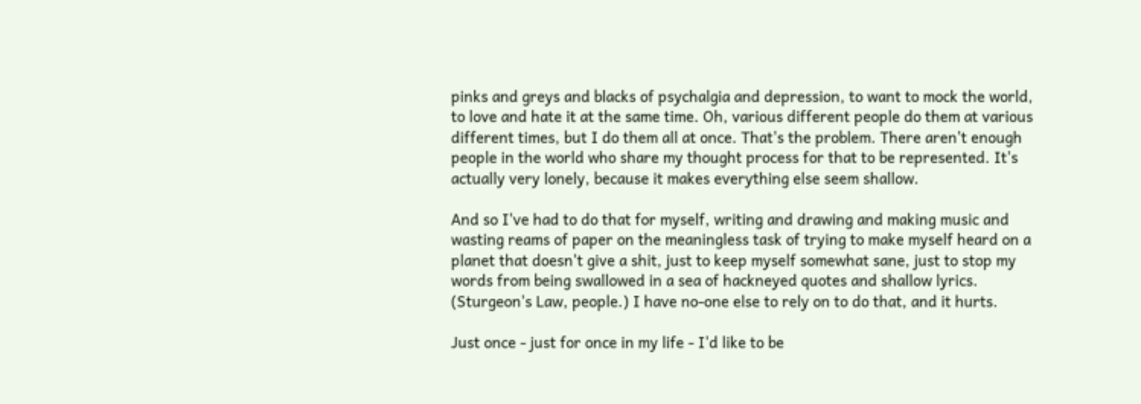pinks and greys and blacks of psychalgia and depression, to want to mock the world, to love and hate it at the same time. Oh, various different people do them at various different times, but I do them all at once. That's the problem. There aren't enough people in the world who share my thought process for that to be represented. It's actually very lonely, because it makes everything else seem shallow.

And so I've had to do that for myself, writing and drawing and making music and wasting reams of paper on the meaningless task of trying to make myself heard on a planet that doesn't give a shit, just to keep myself somewhat sane, just to stop my words from being swallowed in a sea of hackneyed quotes and shallow lyrics. (Sturgeon's Law, people.) I have no-one else to rely on to do that, and it hurts.

Just once - just for once in my life - I'd like to be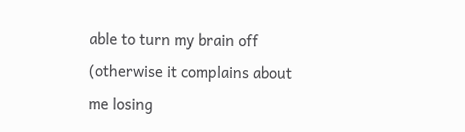able to turn my brain off (otherwise it complains about me losing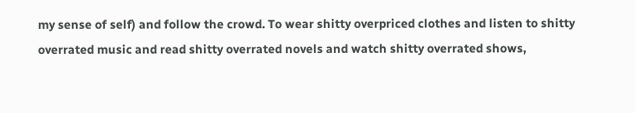my sense of self) and follow the crowd. To wear shitty overpriced clothes and listen to shitty overrated music and read shitty overrated novels and watch shitty overrated shows,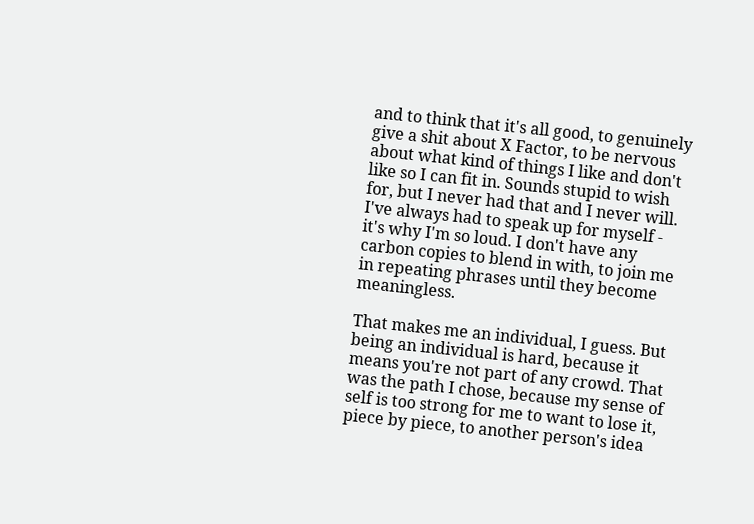and to think that it's all good, to genuinely give a shit about X Factor, to be nervous about what kind of things I like and don't like so I can fit in. Sounds stupid to wish for, but I never had that and I never will. I've always had to speak up for myself - it's why I'm so loud. I don't have any carbon copies to blend in with, to join me in repeating phrases until they become meaningless.

That makes me an individual, I guess. But being an individual is hard, because it means you're not part of any crowd. That was the path I chose, because my sense of self is too strong for me to want to lose it, piece by piece, to another person's idea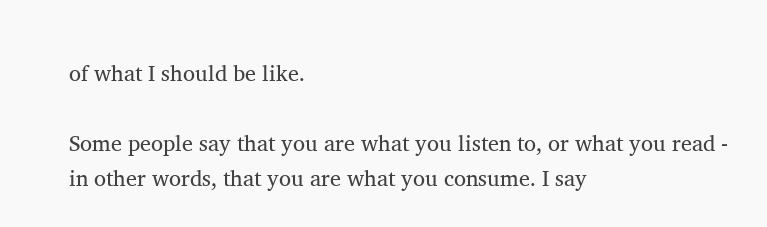of what I should be like.

Some people say that you are what you listen to, or what you read - in other words, that you are what you consume. I say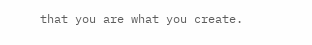that you are what you create.